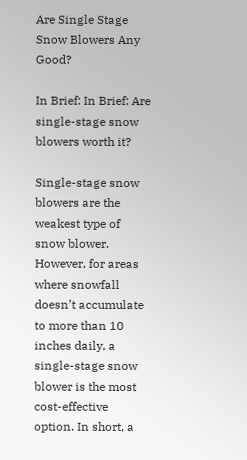Are Single Stage Snow Blowers Any Good?

In Brief: In Brief: Are single-stage snow blowers worth it?

Single-stage snow blowers are the weakest type of snow blower. However, for areas where snowfall doesn’t accumulate to more than 10 inches daily, a single-stage snow blower is the most cost-effective option. In short, a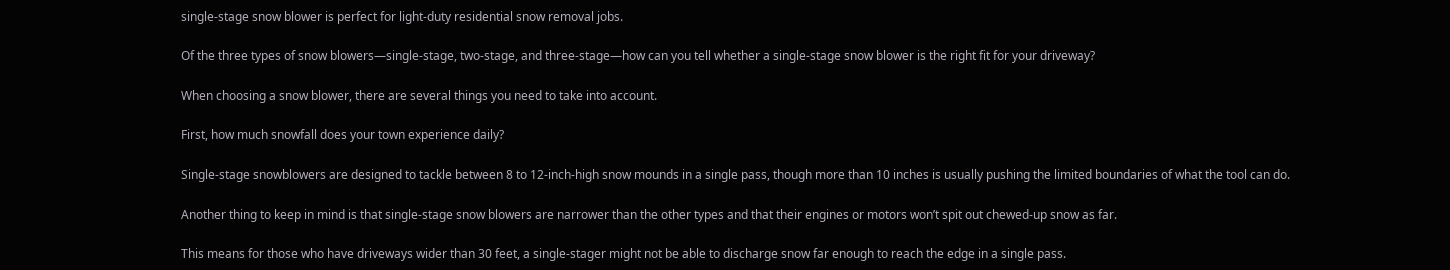single-stage snow blower is perfect for light-duty residential snow removal jobs.

Of the three types of snow blowers—single-stage, two-stage, and three-stage—how can you tell whether a single-stage snow blower is the right fit for your driveway?

When choosing a snow blower, there are several things you need to take into account.

First, how much snowfall does your town experience daily?

Single-stage snowblowers are designed to tackle between 8 to 12-inch-high snow mounds in a single pass, though more than 10 inches is usually pushing the limited boundaries of what the tool can do.

Another thing to keep in mind is that single-stage snow blowers are narrower than the other types and that their engines or motors won’t spit out chewed-up snow as far.

This means for those who have driveways wider than 30 feet, a single-stager might not be able to discharge snow far enough to reach the edge in a single pass.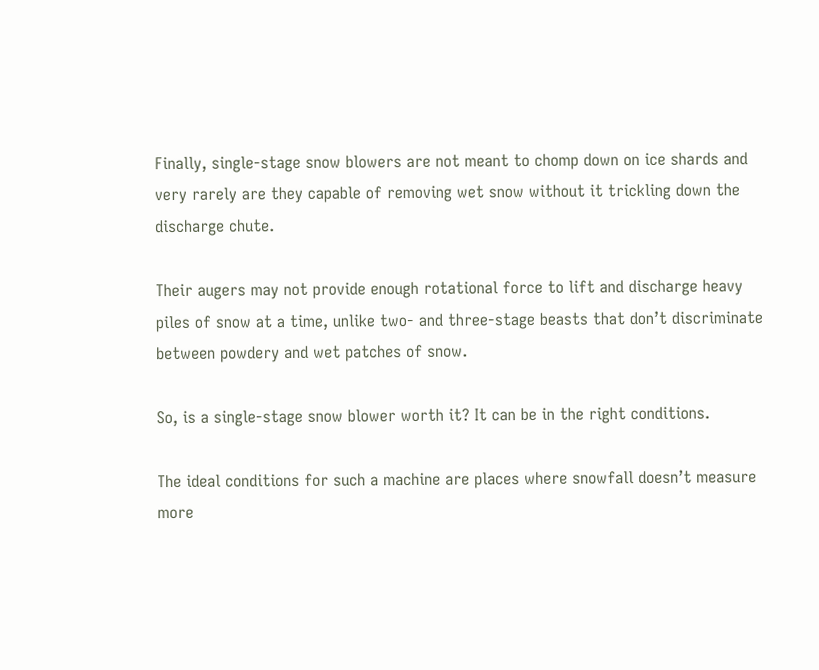Finally, single-stage snow blowers are not meant to chomp down on ice shards and very rarely are they capable of removing wet snow without it trickling down the discharge chute.

Their augers may not provide enough rotational force to lift and discharge heavy piles of snow at a time, unlike two- and three-stage beasts that don’t discriminate between powdery and wet patches of snow.

So, is a single-stage snow blower worth it? It can be in the right conditions.

The ideal conditions for such a machine are places where snowfall doesn’t measure more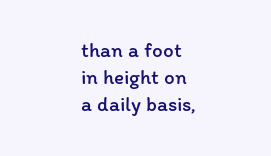than a foot in height on a daily basis,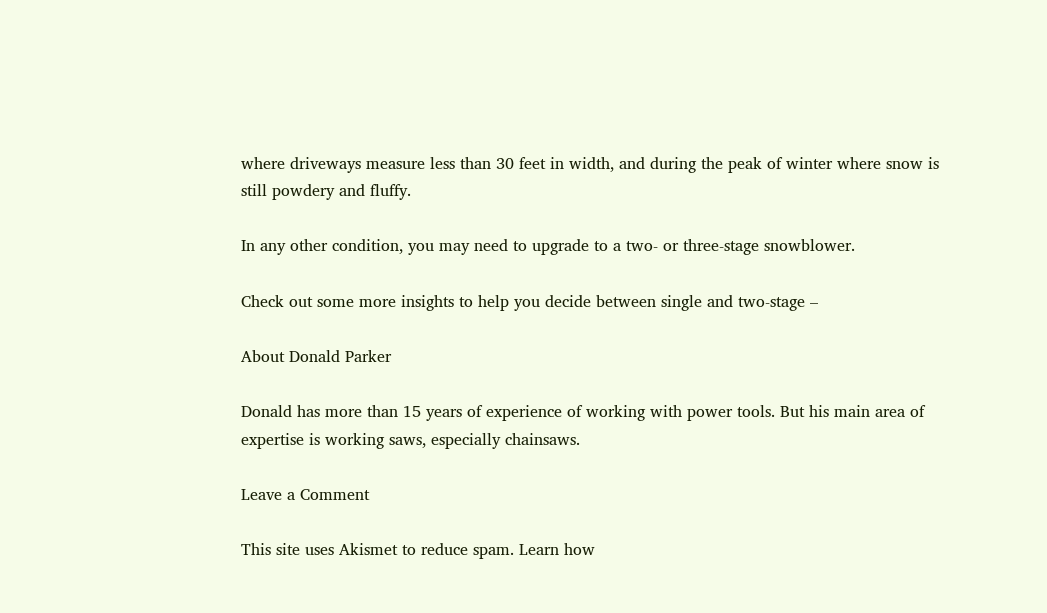where driveways measure less than 30 feet in width, and during the peak of winter where snow is still powdery and fluffy.

In any other condition, you may need to upgrade to a two- or three-stage snowblower.

Check out some more insights to help you decide between single and two-stage –

About Donald Parker

Donald has more than 15 years of experience of working with power tools. But his main area of expertise is working saws, especially chainsaws.

Leave a Comment

This site uses Akismet to reduce spam. Learn how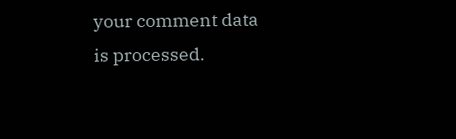your comment data is processed.